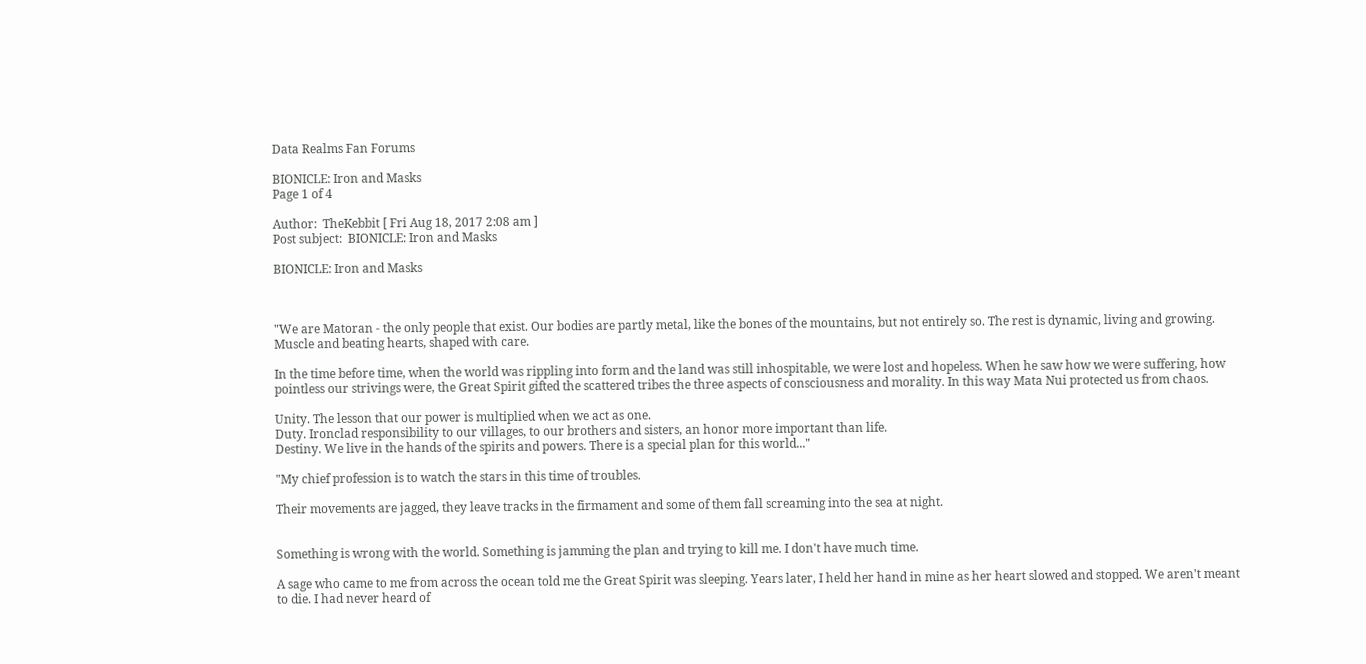Data Realms Fan Forums

BIONICLE: Iron and Masks
Page 1 of 4

Author:  TheKebbit [ Fri Aug 18, 2017 2:08 am ]
Post subject:  BIONICLE: Iron and Masks

BIONICLE: Iron and Masks



"We are Matoran - the only people that exist. Our bodies are partly metal, like the bones of the mountains, but not entirely so. The rest is dynamic, living and growing. Muscle and beating hearts, shaped with care.

In the time before time, when the world was rippling into form and the land was still inhospitable, we were lost and hopeless. When he saw how we were suffering, how pointless our strivings were, the Great Spirit gifted the scattered tribes the three aspects of consciousness and morality. In this way Mata Nui protected us from chaos.

Unity. The lesson that our power is multiplied when we act as one.
Duty. Ironclad responsibility to our villages, to our brothers and sisters, an honor more important than life.
Destiny. We live in the hands of the spirits and powers. There is a special plan for this world..."

"My chief profession is to watch the stars in this time of troubles.

Their movements are jagged, they leave tracks in the firmament and some of them fall screaming into the sea at night.


Something is wrong with the world. Something is jamming the plan and trying to kill me. I don't have much time.

A sage who came to me from across the ocean told me the Great Spirit was sleeping. Years later, I held her hand in mine as her heart slowed and stopped. We aren't meant to die. I had never heard of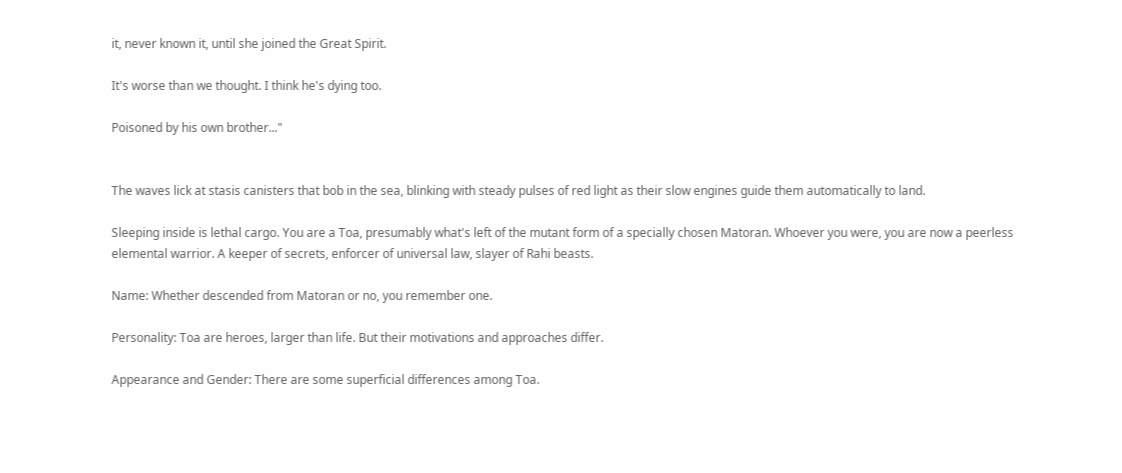it, never known it, until she joined the Great Spirit.

It's worse than we thought. I think he's dying too.

Poisoned by his own brother..."


The waves lick at stasis canisters that bob in the sea, blinking with steady pulses of red light as their slow engines guide them automatically to land.

Sleeping inside is lethal cargo. You are a Toa, presumably what's left of the mutant form of a specially chosen Matoran. Whoever you were, you are now a peerless elemental warrior. A keeper of secrets, enforcer of universal law, slayer of Rahi beasts.

Name: Whether descended from Matoran or no, you remember one.

Personality: Toa are heroes, larger than life. But their motivations and approaches differ.

Appearance and Gender: There are some superficial differences among Toa.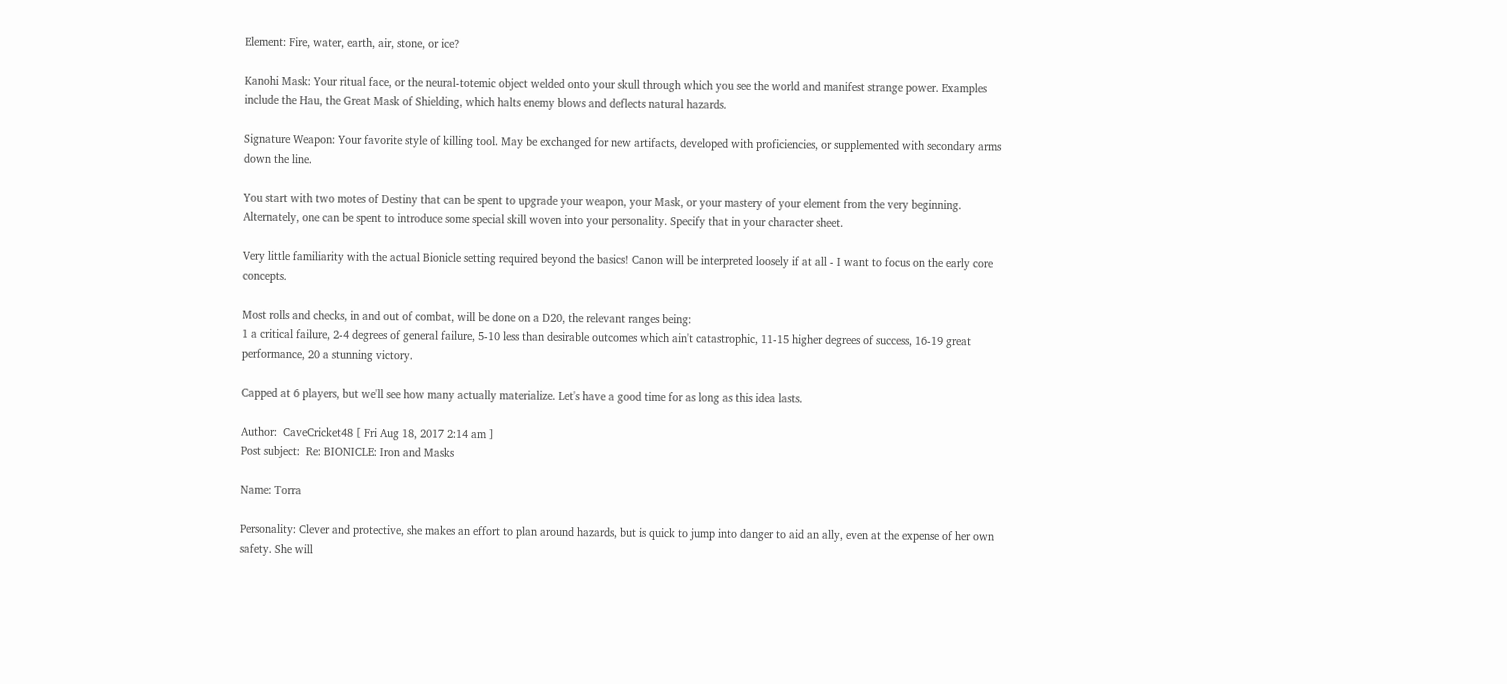Element: Fire, water, earth, air, stone, or ice?

Kanohi Mask: Your ritual face, or the neural-totemic object welded onto your skull through which you see the world and manifest strange power. Examples include the Hau, the Great Mask of Shielding, which halts enemy blows and deflects natural hazards.

Signature Weapon: Your favorite style of killing tool. May be exchanged for new artifacts, developed with proficiencies, or supplemented with secondary arms down the line.

You start with two motes of Destiny that can be spent to upgrade your weapon, your Mask, or your mastery of your element from the very beginning. Alternately, one can be spent to introduce some special skill woven into your personality. Specify that in your character sheet.

Very little familiarity with the actual Bionicle setting required beyond the basics! Canon will be interpreted loosely if at all - I want to focus on the early core concepts.

Most rolls and checks, in and out of combat, will be done on a D20, the relevant ranges being:
1 a critical failure, 2-4 degrees of general failure, 5-10 less than desirable outcomes which ain't catastrophic, 11-15 higher degrees of success, 16-19 great performance, 20 a stunning victory.

Capped at 6 players, but we'll see how many actually materialize. Let's have a good time for as long as this idea lasts.

Author:  CaveCricket48 [ Fri Aug 18, 2017 2:14 am ]
Post subject:  Re: BIONICLE: Iron and Masks

Name: Torra

Personality: Clever and protective, she makes an effort to plan around hazards, but is quick to jump into danger to aid an ally, even at the expense of her own safety. She will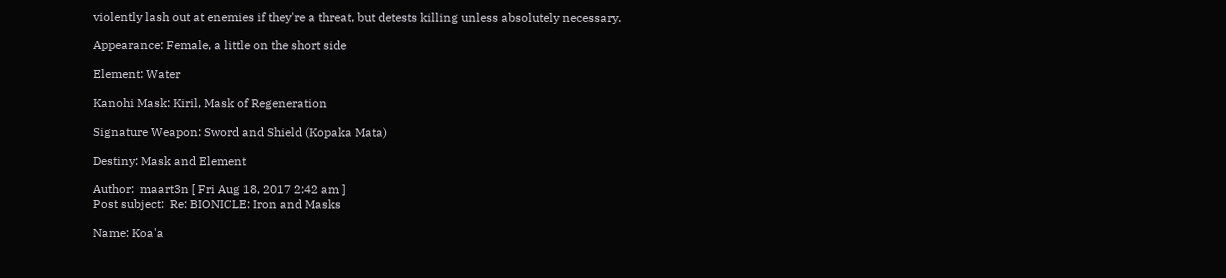violently lash out at enemies if they're a threat, but detests killing unless absolutely necessary.

Appearance: Female, a little on the short side

Element: Water

Kanohi Mask: Kiril, Mask of Regeneration

Signature Weapon: Sword and Shield (Kopaka Mata)

Destiny: Mask and Element

Author:  maart3n [ Fri Aug 18, 2017 2:42 am ]
Post subject:  Re: BIONICLE: Iron and Masks

Name: Koa'a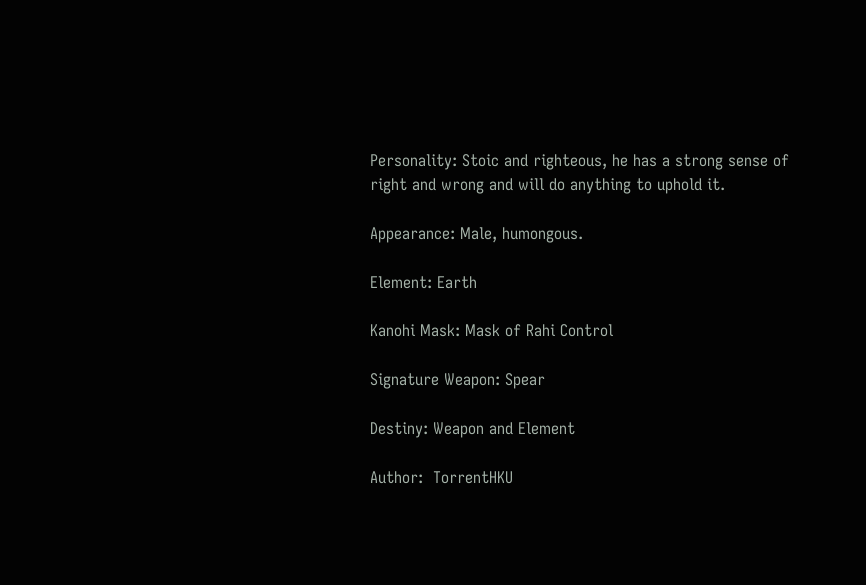Personality: Stoic and righteous, he has a strong sense of right and wrong and will do anything to uphold it.

Appearance: Male, humongous.

Element: Earth

Kanohi Mask: Mask of Rahi Control

Signature Weapon: Spear

Destiny: Weapon and Element

Author:  TorrentHKU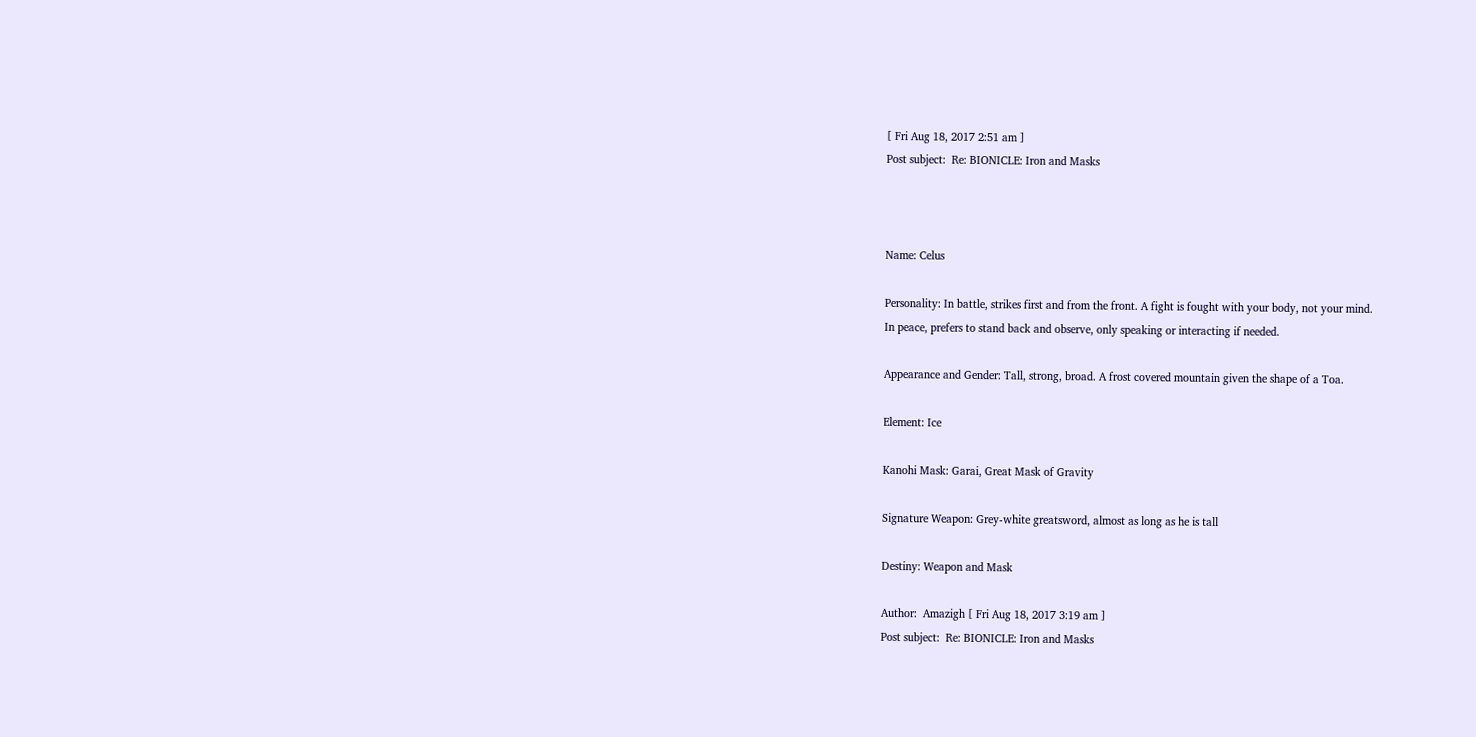[ Fri Aug 18, 2017 2:51 am ]
Post subject:  Re: BIONICLE: Iron and Masks



Name: Celus

Personality: In battle, strikes first and from the front. A fight is fought with your body, not your mind.
In peace, prefers to stand back and observe, only speaking or interacting if needed.

Appearance and Gender: Tall, strong, broad. A frost covered mountain given the shape of a Toa.

Element: Ice

Kanohi Mask: Garai, Great Mask of Gravity

Signature Weapon: Grey-white greatsword, almost as long as he is tall

Destiny: Weapon and Mask

Author:  Amazigh [ Fri Aug 18, 2017 3:19 am ]
Post subject:  Re: BIONICLE: Iron and Masks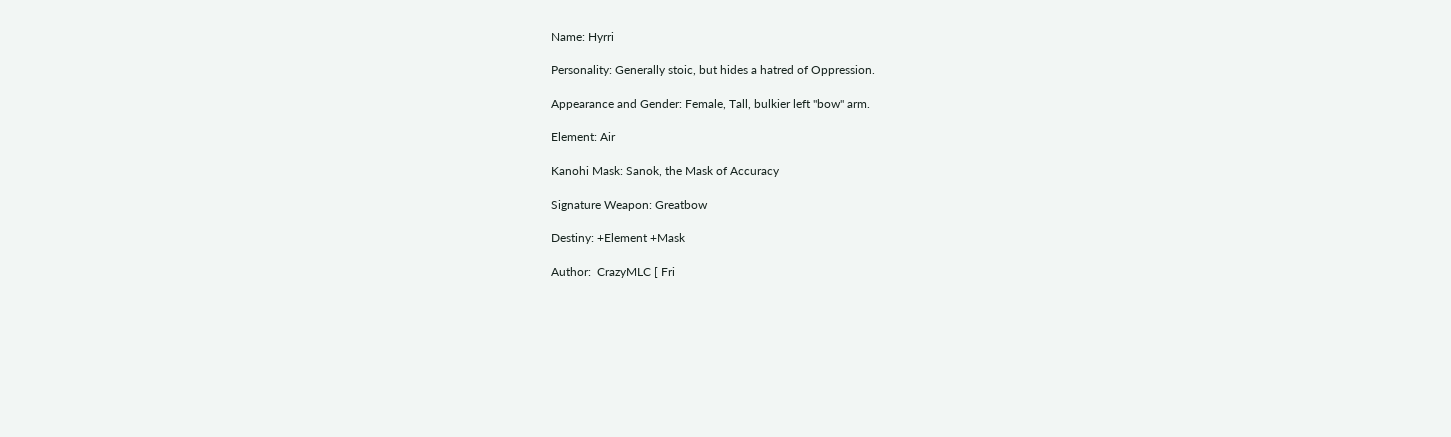Name: Hyrri

Personality: Generally stoic, but hides a hatred of Oppression.

Appearance and Gender: Female, Tall, bulkier left "bow" arm.

Element: Air

Kanohi Mask: Sanok, the Mask of Accuracy

Signature Weapon: Greatbow

Destiny: +Element +Mask

Author:  CrazyMLC [ Fri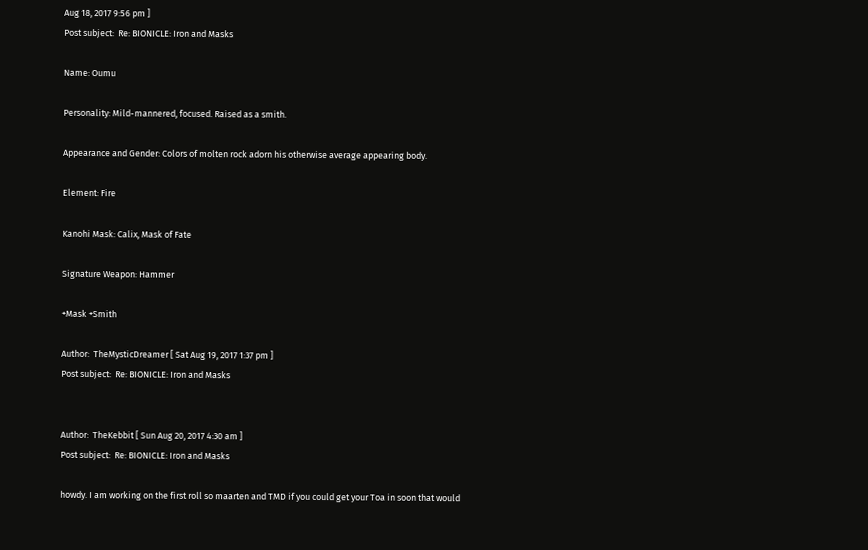Aug 18, 2017 9:56 pm ]
Post subject:  Re: BIONICLE: Iron and Masks

Name: Oumu

Personality: Mild-mannered, focused. Raised as a smith.

Appearance and Gender: Colors of molten rock adorn his otherwise average appearing body.

Element: Fire

Kanohi Mask: Calix, Mask of Fate

Signature Weapon: Hammer

+Mask +Smith

Author:  TheMysticDreamer [ Sat Aug 19, 2017 1:37 pm ]
Post subject:  Re: BIONICLE: Iron and Masks


Author:  TheKebbit [ Sun Aug 20, 2017 4:30 am ]
Post subject:  Re: BIONICLE: Iron and Masks

howdy. I am working on the first roll so maarten and TMD if you could get your Toa in soon that would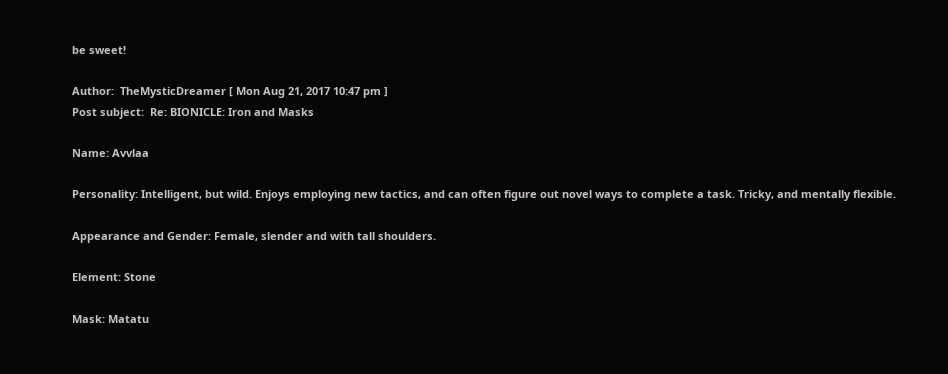be sweet!

Author:  TheMysticDreamer [ Mon Aug 21, 2017 10:47 pm ]
Post subject:  Re: BIONICLE: Iron and Masks

Name: Avvlaa

Personality: Intelligent, but wild. Enjoys employing new tactics, and can often figure out novel ways to complete a task. Tricky, and mentally flexible.

Appearance and Gender: Female, slender and with tall shoulders.

Element: Stone

Mask: Matatu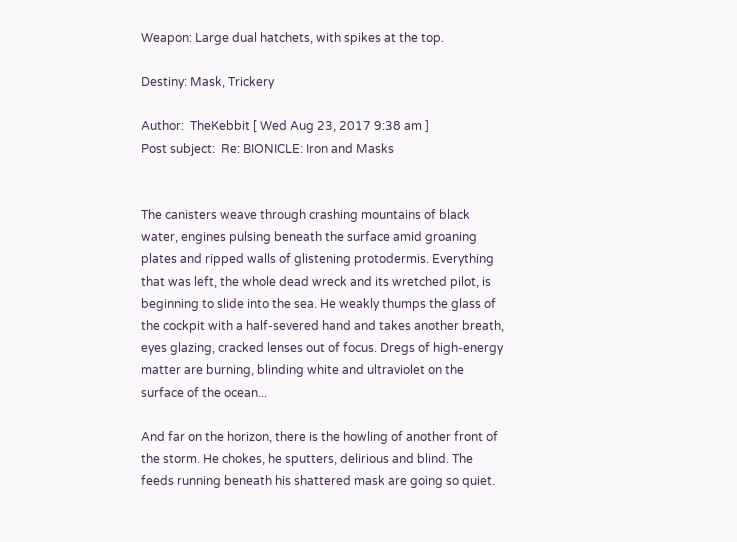Weapon: Large dual hatchets, with spikes at the top.

Destiny: Mask, Trickery

Author:  TheKebbit [ Wed Aug 23, 2017 9:38 am ]
Post subject:  Re: BIONICLE: Iron and Masks


The canisters weave through crashing mountains of black water, engines pulsing beneath the surface amid groaning plates and ripped walls of glistening protodermis. Everything that was left, the whole dead wreck and its wretched pilot, is beginning to slide into the sea. He weakly thumps the glass of the cockpit with a half-severed hand and takes another breath, eyes glazing, cracked lenses out of focus. Dregs of high-energy matter are burning, blinding white and ultraviolet on the surface of the ocean...

And far on the horizon, there is the howling of another front of the storm. He chokes, he sputters, delirious and blind. The feeds running beneath his shattered mask are going so quiet.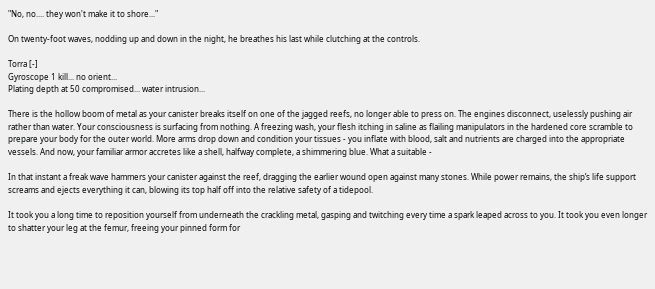"No, no.... they won't make it to shore..."

On twenty-foot waves, nodding up and down in the night, he breathes his last while clutching at the controls.

Torra [-]
Gyroscope 1 kill... no orient...
Plating depth at 50 compromised... water intrusion...

There is the hollow boom of metal as your canister breaks itself on one of the jagged reefs, no longer able to press on. The engines disconnect, uselessly pushing air rather than water. Your consciousness is surfacing from nothing. A freezing wash, your flesh itching in saline as flailing manipulators in the hardened core scramble to prepare your body for the outer world. More arms drop down and condition your tissues - you inflate with blood, salt and nutrients are charged into the appropriate vessels. And now, your familiar armor accretes like a shell, halfway complete, a shimmering blue. What a suitable -

In that instant a freak wave hammers your canister against the reef, dragging the earlier wound open against many stones. While power remains, the ship’s life support screams and ejects everything it can, blowing its top half off into the relative safety of a tidepool.

It took you a long time to reposition yourself from underneath the crackling metal, gasping and twitching every time a spark leaped across to you. It took you even longer to shatter your leg at the femur, freeing your pinned form for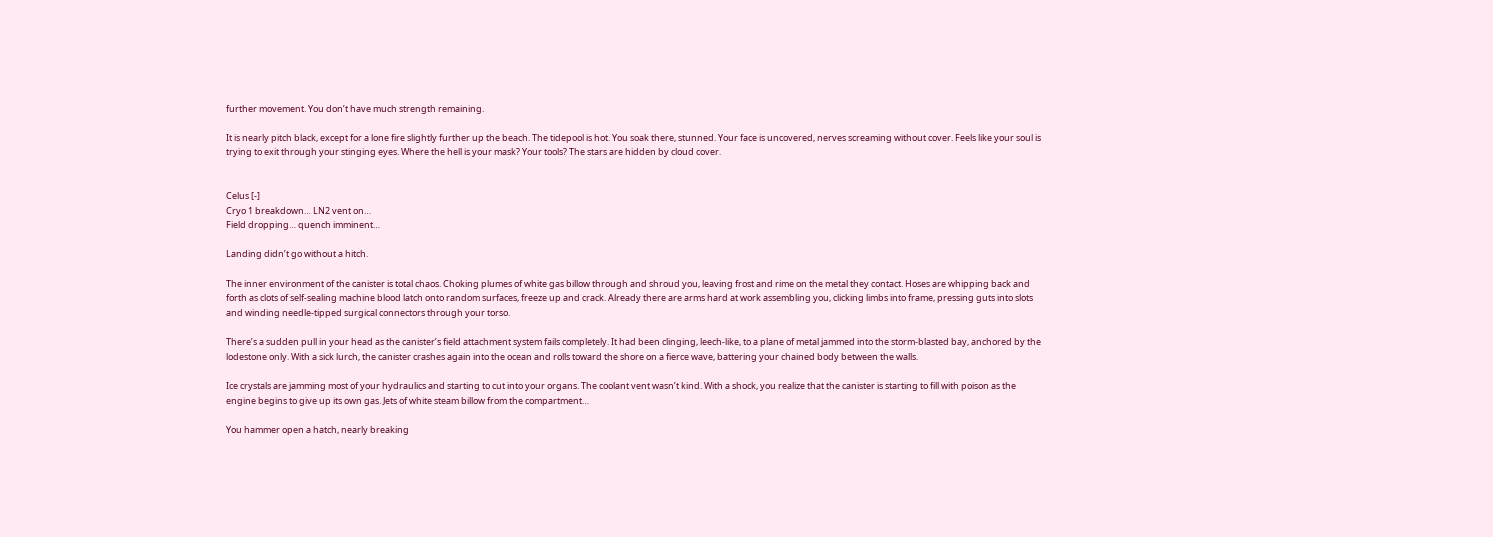further movement. You don’t have much strength remaining.

It is nearly pitch black, except for a lone fire slightly further up the beach. The tidepool is hot. You soak there, stunned. Your face is uncovered, nerves screaming without cover. Feels like your soul is trying to exit through your stinging eyes. Where the hell is your mask? Your tools? The stars are hidden by cloud cover.


Celus [-]
Cryo 1 breakdown… LN2 vent on…
Field dropping… quench imminent…

Landing didn’t go without a hitch.

The inner environment of the canister is total chaos. Choking plumes of white gas billow through and shroud you, leaving frost and rime on the metal they contact. Hoses are whipping back and forth as clots of self-sealing machine blood latch onto random surfaces, freeze up and crack. Already there are arms hard at work assembling you, clicking limbs into frame, pressing guts into slots and winding needle-tipped surgical connectors through your torso.

There’s a sudden pull in your head as the canister’s field attachment system fails completely. It had been clinging, leech-like, to a plane of metal jammed into the storm-blasted bay, anchored by the lodestone only. With a sick lurch, the canister crashes again into the ocean and rolls toward the shore on a fierce wave, battering your chained body between the walls.

Ice crystals are jamming most of your hydraulics and starting to cut into your organs. The coolant vent wasn’t kind. With a shock, you realize that the canister is starting to fill with poison as the engine begins to give up its own gas. Jets of white steam billow from the compartment…

You hammer open a hatch, nearly breaking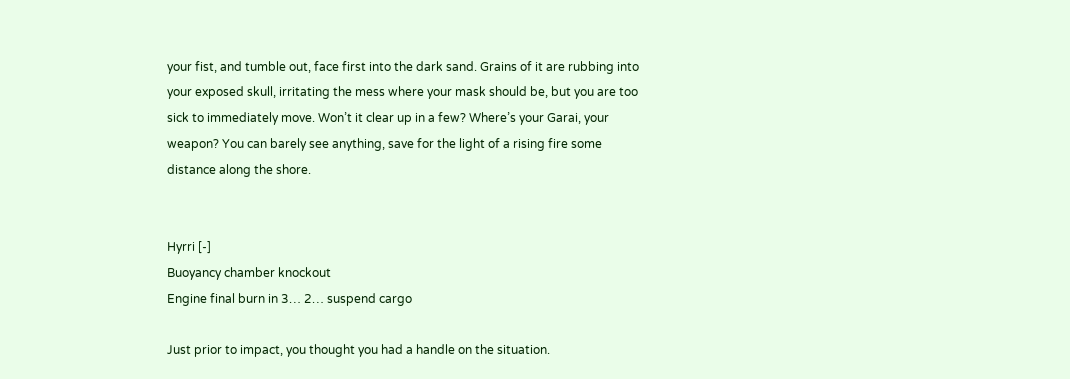your fist, and tumble out, face first into the dark sand. Grains of it are rubbing into your exposed skull, irritating the mess where your mask should be, but you are too sick to immediately move. Won’t it clear up in a few? Where’s your Garai, your weapon? You can barely see anything, save for the light of a rising fire some distance along the shore.


Hyrri [-]
Buoyancy chamber knockout
Engine final burn in 3… 2… suspend cargo

Just prior to impact, you thought you had a handle on the situation.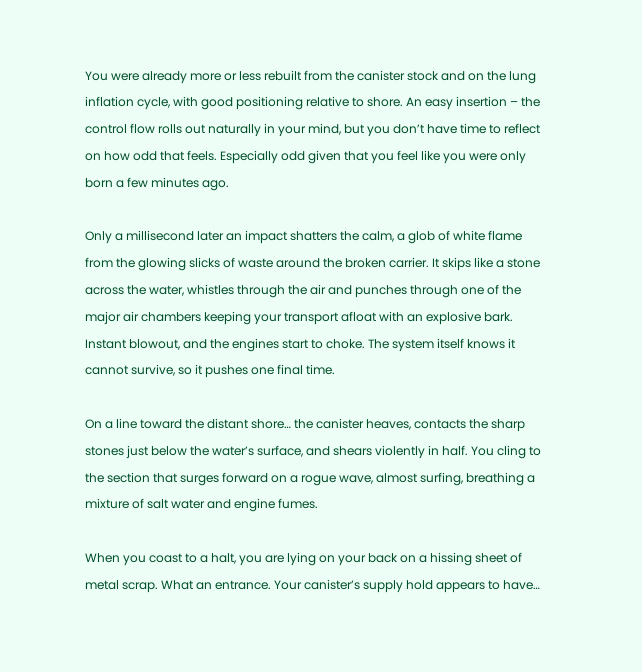You were already more or less rebuilt from the canister stock and on the lung inflation cycle, with good positioning relative to shore. An easy insertion – the control flow rolls out naturally in your mind, but you don’t have time to reflect on how odd that feels. Especially odd given that you feel like you were only born a few minutes ago.

Only a millisecond later an impact shatters the calm, a glob of white flame from the glowing slicks of waste around the broken carrier. It skips like a stone across the water, whistles through the air and punches through one of the major air chambers keeping your transport afloat with an explosive bark. Instant blowout, and the engines start to choke. The system itself knows it cannot survive, so it pushes one final time.

On a line toward the distant shore… the canister heaves, contacts the sharp stones just below the water’s surface, and shears violently in half. You cling to the section that surges forward on a rogue wave, almost surfing, breathing a mixture of salt water and engine fumes.

When you coast to a halt, you are lying on your back on a hissing sheet of metal scrap. What an entrance. Your canister’s supply hold appears to have…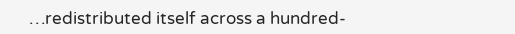…redistributed itself across a hundred-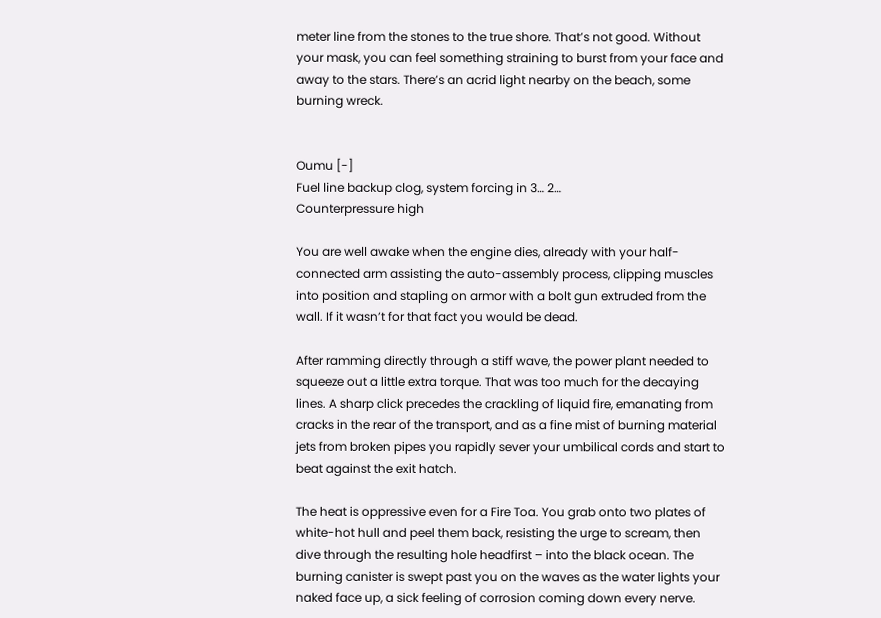meter line from the stones to the true shore. That’s not good. Without your mask, you can feel something straining to burst from your face and away to the stars. There’s an acrid light nearby on the beach, some burning wreck.


Oumu [-]
Fuel line backup clog, system forcing in 3… 2…
Counterpressure high

You are well awake when the engine dies, already with your half-connected arm assisting the auto-assembly process, clipping muscles into position and stapling on armor with a bolt gun extruded from the wall. If it wasn’t for that fact you would be dead.

After ramming directly through a stiff wave, the power plant needed to squeeze out a little extra torque. That was too much for the decaying lines. A sharp click precedes the crackling of liquid fire, emanating from cracks in the rear of the transport, and as a fine mist of burning material jets from broken pipes you rapidly sever your umbilical cords and start to beat against the exit hatch.

The heat is oppressive even for a Fire Toa. You grab onto two plates of white-hot hull and peel them back, resisting the urge to scream, then dive through the resulting hole headfirst – into the black ocean. The burning canister is swept past you on the waves as the water lights your naked face up, a sick feeling of corrosion coming down every nerve.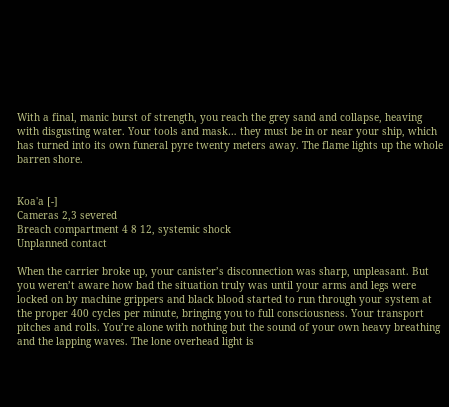With a final, manic burst of strength, you reach the grey sand and collapse, heaving with disgusting water. Your tools and mask… they must be in or near your ship, which has turned into its own funeral pyre twenty meters away. The flame lights up the whole barren shore.


Koa'a [-]
Cameras 2,3 severed
Breach compartment 4 8 12, systemic shock
Unplanned contact

When the carrier broke up, your canister’s disconnection was sharp, unpleasant. But you weren’t aware how bad the situation truly was until your arms and legs were locked on by machine grippers and black blood started to run through your system at the proper 400 cycles per minute, bringing you to full consciousness. Your transport pitches and rolls. You’re alone with nothing but the sound of your own heavy breathing and the lapping waves. The lone overhead light is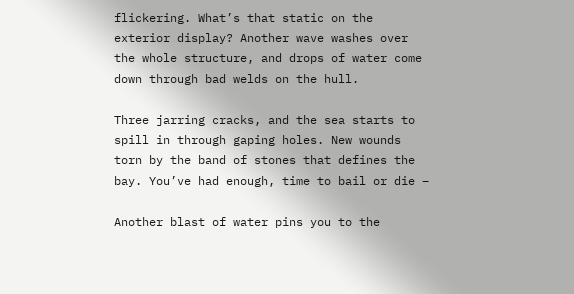flickering. What’s that static on the exterior display? Another wave washes over the whole structure, and drops of water come down through bad welds on the hull.

Three jarring cracks, and the sea starts to spill in through gaping holes. New wounds torn by the band of stones that defines the bay. You’ve had enough, time to bail or die –

Another blast of water pins you to the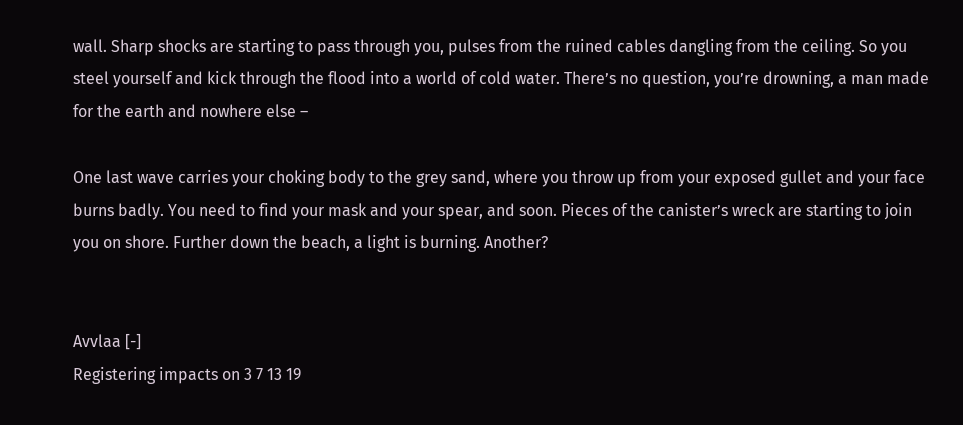wall. Sharp shocks are starting to pass through you, pulses from the ruined cables dangling from the ceiling. So you steel yourself and kick through the flood into a world of cold water. There’s no question, you’re drowning, a man made for the earth and nowhere else –

One last wave carries your choking body to the grey sand, where you throw up from your exposed gullet and your face burns badly. You need to find your mask and your spear, and soon. Pieces of the canister’s wreck are starting to join you on shore. Further down the beach, a light is burning. Another?


Avvlaa [-]
Registering impacts on 3 7 13 19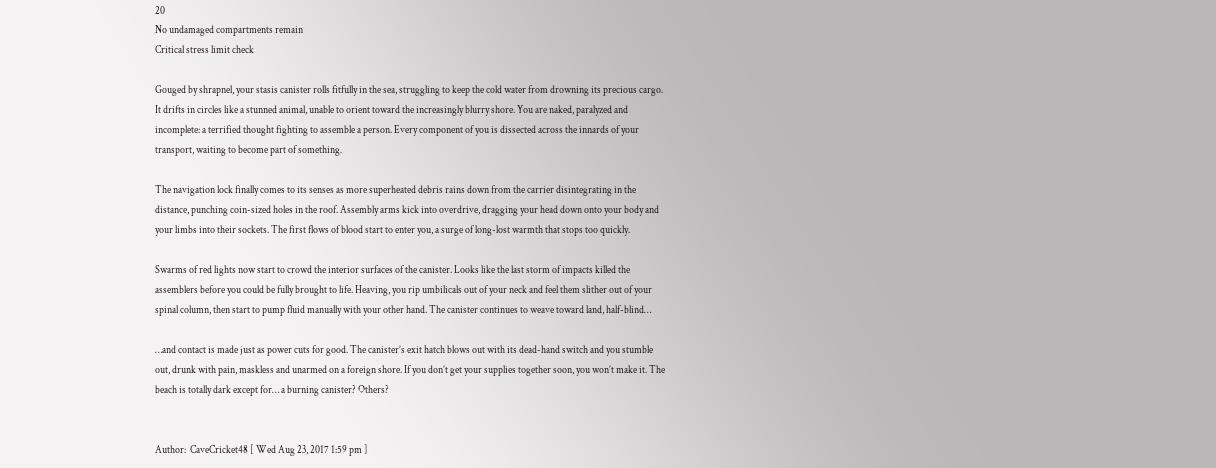20
No undamaged compartments remain
Critical stress limit check

Gouged by shrapnel, your stasis canister rolls fitfully in the sea, struggling to keep the cold water from drowning its precious cargo. It drifts in circles like a stunned animal, unable to orient toward the increasingly blurry shore. You are naked, paralyzed and incomplete: a terrified thought fighting to assemble a person. Every component of you is dissected across the innards of your transport, waiting to become part of something.

The navigation lock finally comes to its senses as more superheated debris rains down from the carrier disintegrating in the distance, punching coin-sized holes in the roof. Assembly arms kick into overdrive, dragging your head down onto your body and your limbs into their sockets. The first flows of blood start to enter you, a surge of long-lost warmth that stops too quickly.

Swarms of red lights now start to crowd the interior surfaces of the canister. Looks like the last storm of impacts killed the assemblers before you could be fully brought to life. Heaving, you rip umbilicals out of your neck and feel them slither out of your spinal column, then start to pump fluid manually with your other hand. The canister continues to weave toward land, half-blind…

…and contact is made just as power cuts for good. The canister’s exit hatch blows out with its dead-hand switch and you stumble out, drunk with pain, maskless and unarmed on a foreign shore. If you don’t get your supplies together soon, you won’t make it. The beach is totally dark except for… a burning canister? Others?


Author:  CaveCricket48 [ Wed Aug 23, 2017 1:59 pm ]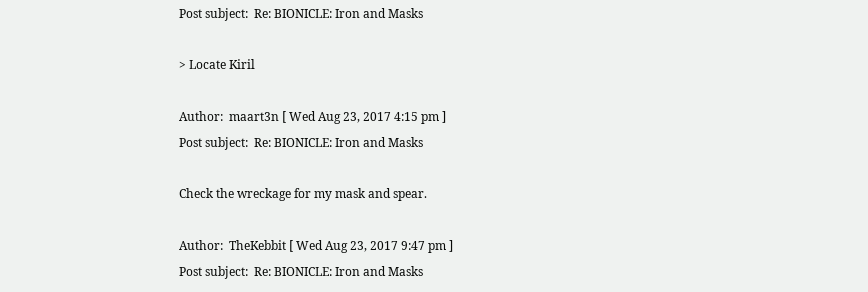Post subject:  Re: BIONICLE: Iron and Masks

> Locate Kiril

Author:  maart3n [ Wed Aug 23, 2017 4:15 pm ]
Post subject:  Re: BIONICLE: Iron and Masks

Check the wreckage for my mask and spear.

Author:  TheKebbit [ Wed Aug 23, 2017 9:47 pm ]
Post subject:  Re: BIONICLE: Iron and Masks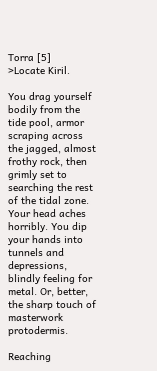Torra [5]
>Locate Kiril.

You drag yourself bodily from the tide pool, armor scraping across the jagged, almost frothy rock, then grimly set to searching the rest of the tidal zone. Your head aches horribly. You dip your hands into tunnels and depressions, blindly feeling for metal. Or, better, the sharp touch of masterwork protodermis.

Reaching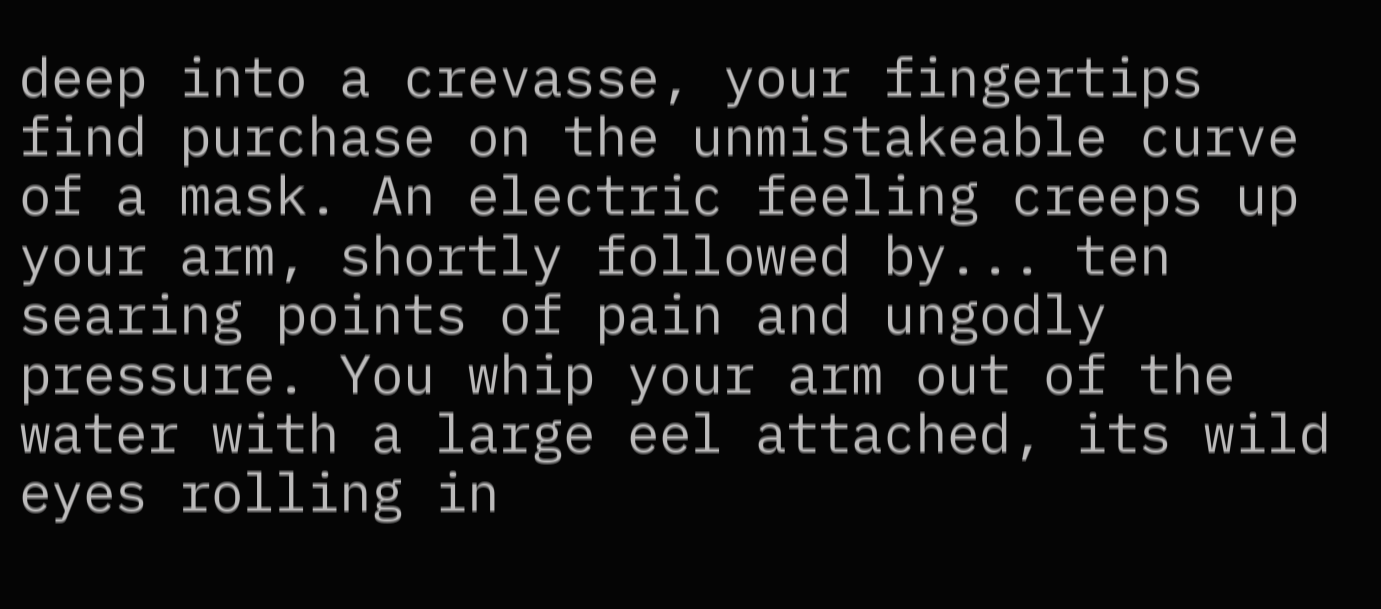deep into a crevasse, your fingertips find purchase on the unmistakeable curve of a mask. An electric feeling creeps up your arm, shortly followed by... ten searing points of pain and ungodly pressure. You whip your arm out of the water with a large eel attached, its wild eyes rolling in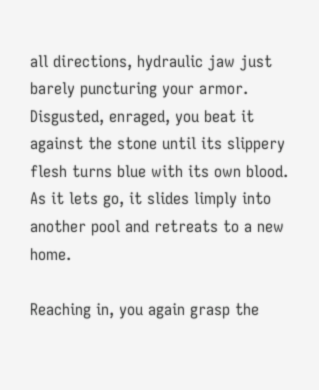all directions, hydraulic jaw just barely puncturing your armor. Disgusted, enraged, you beat it against the stone until its slippery flesh turns blue with its own blood. As it lets go, it slides limply into another pool and retreats to a new home.

Reaching in, you again grasp the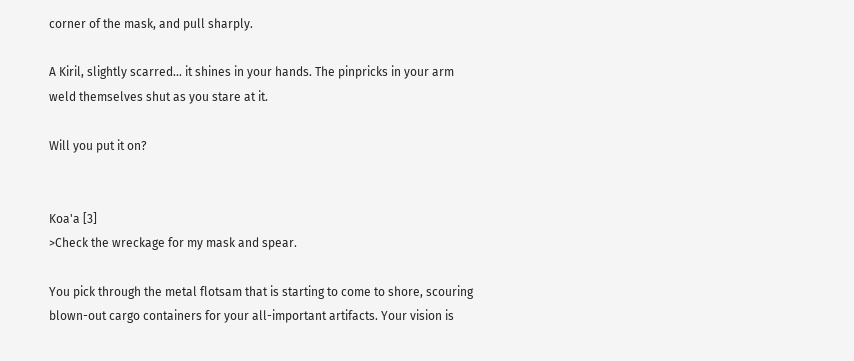corner of the mask, and pull sharply.

A Kiril, slightly scarred... it shines in your hands. The pinpricks in your arm weld themselves shut as you stare at it.

Will you put it on?


Koa'a [3]
>Check the wreckage for my mask and spear.

You pick through the metal flotsam that is starting to come to shore, scouring blown-out cargo containers for your all-important artifacts. Your vision is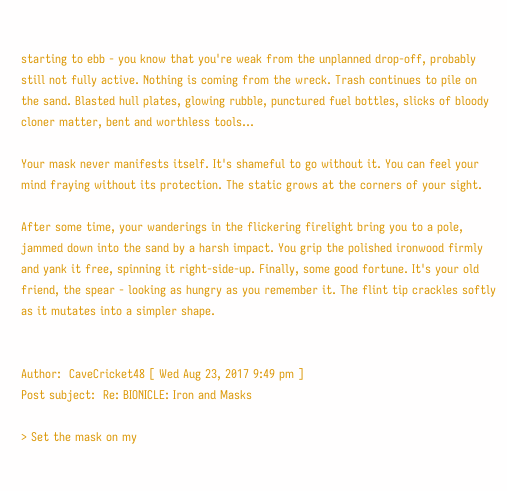starting to ebb - you know that you're weak from the unplanned drop-off, probably still not fully active. Nothing is coming from the wreck. Trash continues to pile on the sand. Blasted hull plates, glowing rubble, punctured fuel bottles, slicks of bloody cloner matter, bent and worthless tools...

Your mask never manifests itself. It's shameful to go without it. You can feel your mind fraying without its protection. The static grows at the corners of your sight.

After some time, your wanderings in the flickering firelight bring you to a pole, jammed down into the sand by a harsh impact. You grip the polished ironwood firmly and yank it free, spinning it right-side-up. Finally, some good fortune. It's your old friend, the spear - looking as hungry as you remember it. The flint tip crackles softly as it mutates into a simpler shape.


Author:  CaveCricket48 [ Wed Aug 23, 2017 9:49 pm ]
Post subject:  Re: BIONICLE: Iron and Masks

> Set the mask on my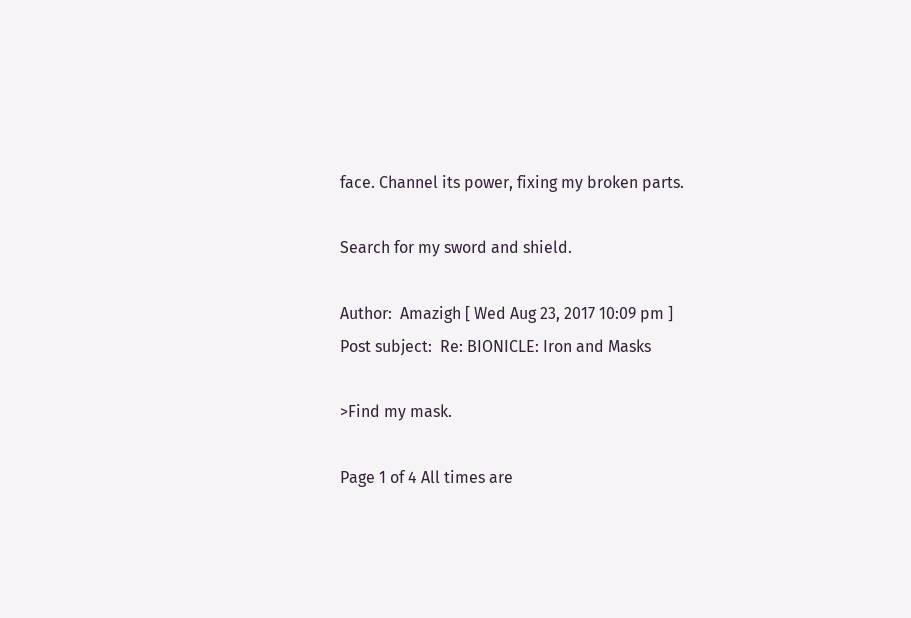face. Channel its power, fixing my broken parts.

Search for my sword and shield.

Author:  Amazigh [ Wed Aug 23, 2017 10:09 pm ]
Post subject:  Re: BIONICLE: Iron and Masks

>Find my mask.

Page 1 of 4 All times are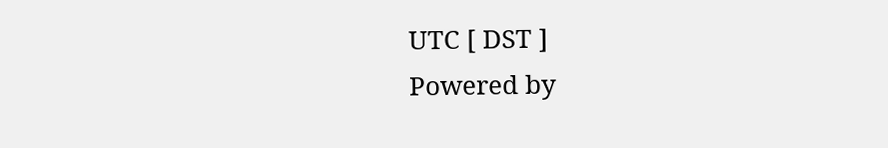UTC [ DST ]
Powered by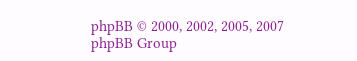phpBB © 2000, 2002, 2005, 2007 phpBB Group